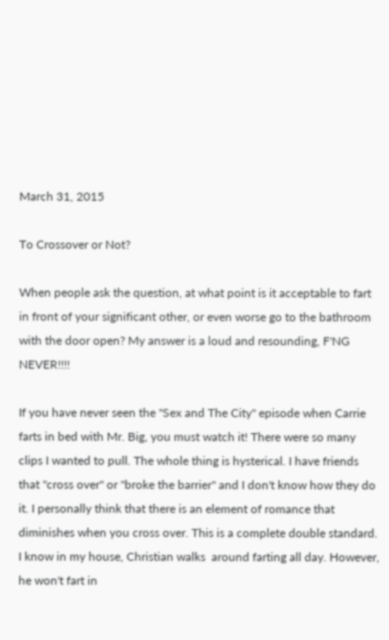March 31, 2015

To Crossover or Not?

When people ask the question, at what point is it acceptable to fart in front of your significant other, or even worse go to the bathroom with the door open? My answer is a loud and resounding, F'NG NEVER!!!!

If you have never seen the "Sex and The City" episode when Carrie farts in bed with Mr. Big, you must watch it! There were so many clips I wanted to pull. The whole thing is hysterical. I have friends that "cross over" or "broke the barrier" and I don't know how they do it. I personally think that there is an element of romance that diminishes when you cross over. This is a complete double standard. I know in my house, Christian walks  around farting all day. However, he won't fart in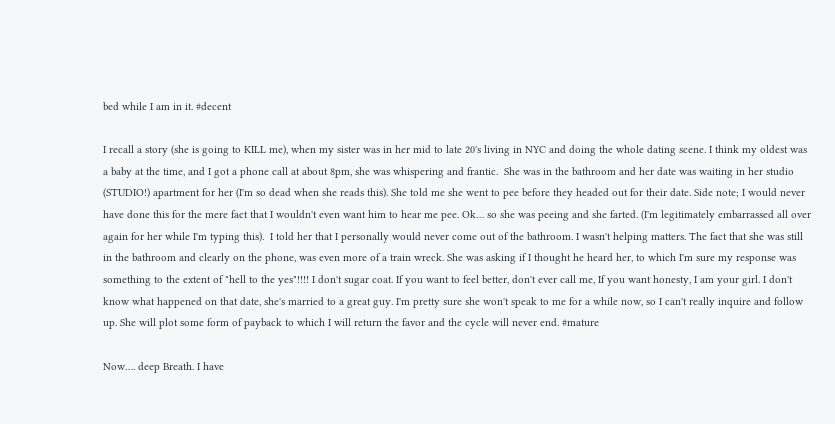bed while I am in it. #decent

I recall a story (she is going to KILL me), when my sister was in her mid to late 20's living in NYC and doing the whole dating scene. I think my oldest was a baby at the time, and I got a phone call at about 8pm, she was whispering and frantic.  She was in the bathroom and her date was waiting in her studio (STUDIO!) apartment for her (I'm so dead when she reads this). She told me she went to pee before they headed out for their date. Side note; I would never have done this for the mere fact that I wouldn't even want him to hear me pee. Ok… so she was peeing and she farted. (I'm legitimately embarrassed all over again for her while I'm typing this).  I told her that I personally would never come out of the bathroom. I wasn't helping matters. The fact that she was still in the bathroom and clearly on the phone, was even more of a train wreck. She was asking if I thought he heard her, to which I'm sure my response was something to the extent of "hell to the yes"!!!! I don't sugar coat. If you want to feel better, don't ever call me, If you want honesty, I am your girl. I don't know what happened on that date, she's married to a great guy. I'm pretty sure she won't speak to me for a while now, so I can't really inquire and follow up. She will plot some form of payback to which I will return the favor and the cycle will never end. #mature

Now…. deep Breath. I have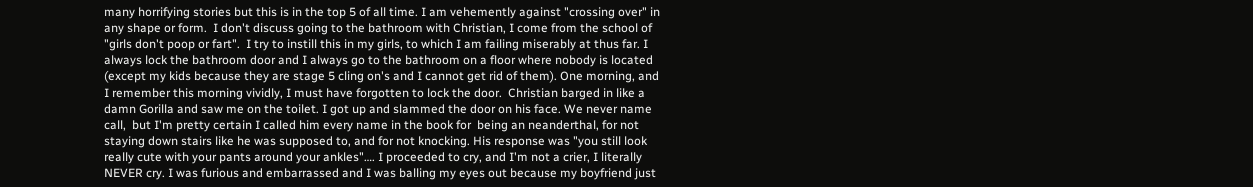many horrifying stories but this is in the top 5 of all time. I am vehemently against "crossing over" in any shape or form.  I don't discuss going to the bathroom with Christian, I come from the school of "girls don't poop or fart".  I try to instill this in my girls, to which I am failing miserably at thus far. I always lock the bathroom door and I always go to the bathroom on a floor where nobody is located (except my kids because they are stage 5 cling on's and I cannot get rid of them). One morning, and I remember this morning vividly, I must have forgotten to lock the door.  Christian barged in like a damn Gorilla and saw me on the toilet. I got up and slammed the door on his face. We never name call,  but I'm pretty certain I called him every name in the book for  being an neanderthal, for not staying down stairs like he was supposed to, and for not knocking. His response was "you still look really cute with your pants around your ankles"…. I proceeded to cry, and I'm not a crier, I literally NEVER cry. I was furious and embarrassed and I was balling my eyes out because my boyfriend just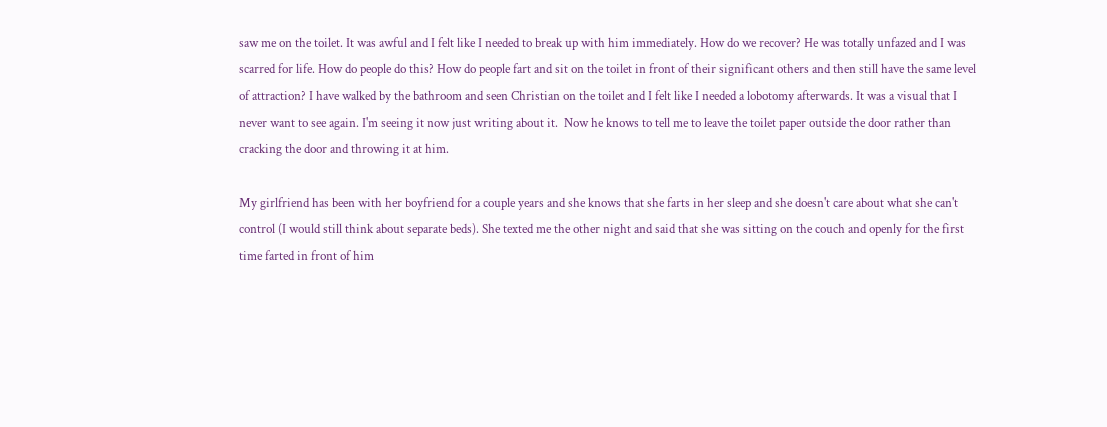saw me on the toilet. It was awful and I felt like I needed to break up with him immediately. How do we recover? He was totally unfazed and I was scarred for life. How do people do this? How do people fart and sit on the toilet in front of their significant others and then still have the same level of attraction? I have walked by the bathroom and seen Christian on the toilet and I felt like I needed a lobotomy afterwards. It was a visual that I never want to see again. I'm seeing it now just writing about it.  Now he knows to tell me to leave the toilet paper outside the door rather than cracking the door and throwing it at him.

My girlfriend has been with her boyfriend for a couple years and she knows that she farts in her sleep and she doesn't care about what she can't control (I would still think about separate beds). She texted me the other night and said that she was sitting on the couch and openly for the first time farted in front of him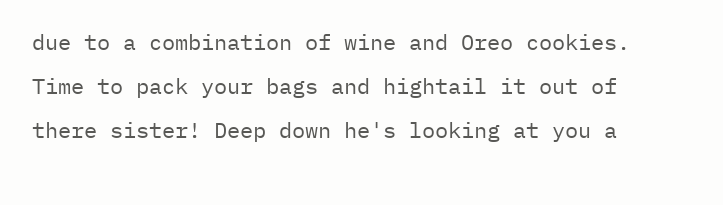due to a combination of wine and Oreo cookies. Time to pack your bags and hightail it out of there sister! Deep down he's looking at you a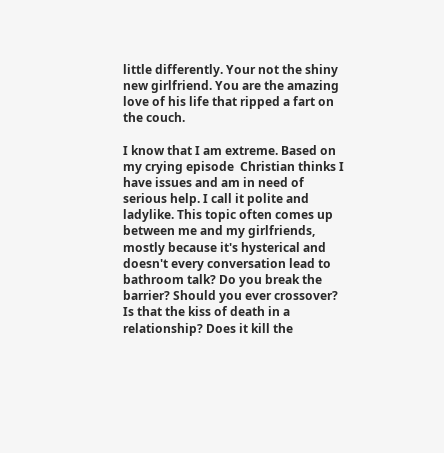little differently. Your not the shiny new girlfriend. You are the amazing love of his life that ripped a fart on the couch.

I know that I am extreme. Based on my crying episode  Christian thinks I have issues and am in need of serious help. I call it polite and ladylike. This topic often comes up between me and my girlfriends, mostly because it's hysterical and doesn't every conversation lead to bathroom talk? Do you break the barrier? Should you ever crossover? Is that the kiss of death in a relationship? Does it kill the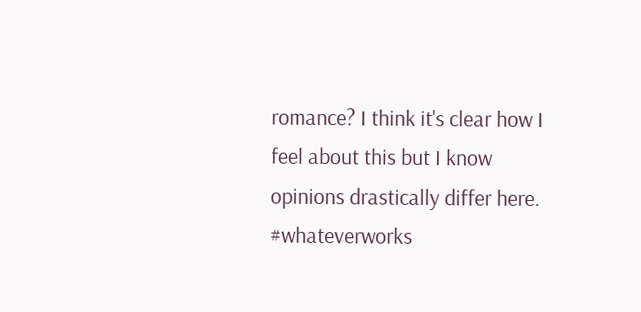romance? I think it's clear how I feel about this but I know opinions drastically differ here. #whateverworks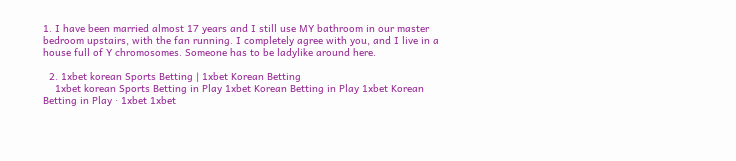1. I have been married almost 17 years and I still use MY bathroom in our master bedroom upstairs, with the fan running. I completely agree with you, and I live in a house full of Y chromosomes. Someone has to be ladylike around here.

  2. 1xbet korean Sports Betting | 1xbet Korean Betting
    1xbet korean Sports Betting in Play 1xbet Korean Betting in Play 1xbet Korean Betting in Play · 1xbet 1xbet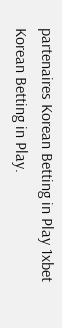partenaires Korean Betting in Play 1xbet Korean Betting in Play.